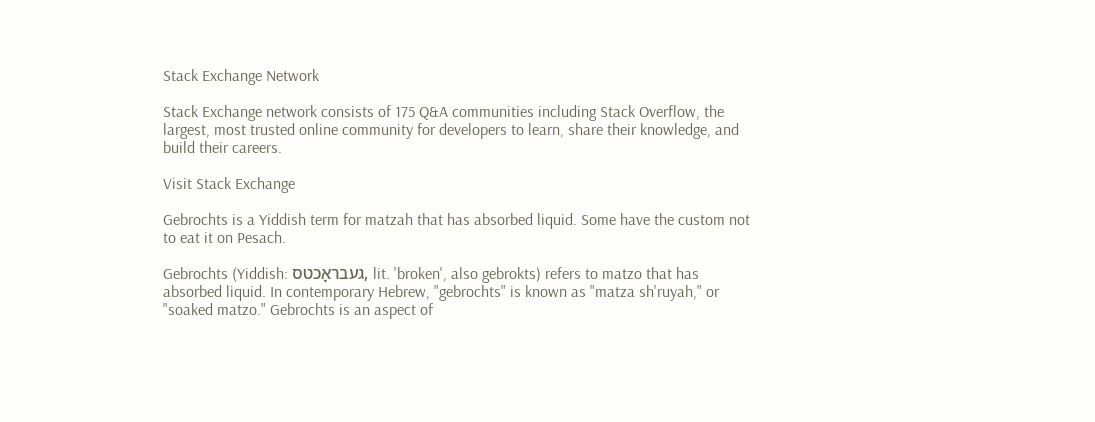Stack Exchange Network

Stack Exchange network consists of 175 Q&A communities including Stack Overflow, the largest, most trusted online community for developers to learn, share their knowledge, and build their careers.

Visit Stack Exchange

Gebrochts is a Yiddish term for matzah that has absorbed liquid. Some have the custom not to eat it on Pesach.

Gebrochts (Yiddish: געבראָכטס, lit. 'broken', also gebrokts) refers to matzo that has absorbed liquid. In contemporary Hebrew, "gebrochts" is known as "matza sh'ruyah," or "soaked matzo." Gebrochts is an aspect of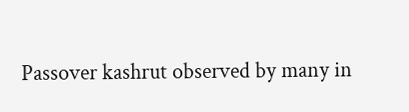Passover kashrut observed by many in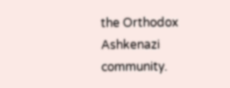the Orthodox Ashkenazi community.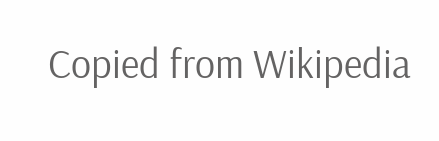Copied from Wikipedia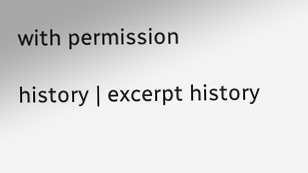with permission

history | excerpt history